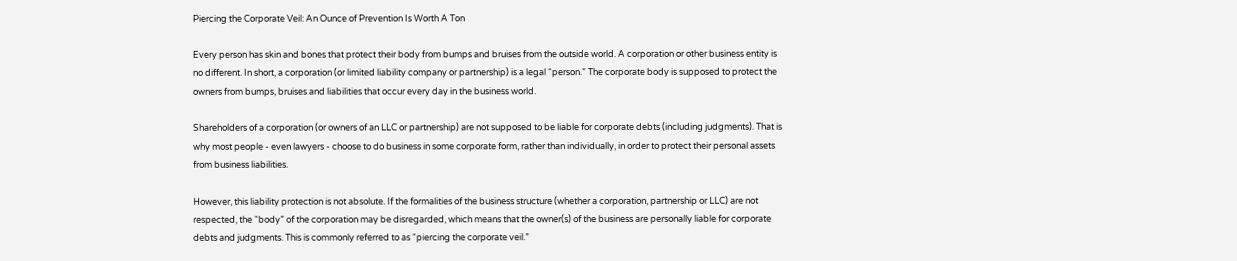Piercing the Corporate Veil: An Ounce of Prevention Is Worth A Ton

Every person has skin and bones that protect their body from bumps and bruises from the outside world. A corporation or other business entity is no different. In short, a corporation (or limited liability company or partnership) is a legal “person.” The corporate body is supposed to protect the owners from bumps, bruises and liabilities that occur every day in the business world.

Shareholders of a corporation (or owners of an LLC or partnership) are not supposed to be liable for corporate debts (including judgments). That is why most people - even lawyers - choose to do business in some corporate form, rather than individually, in order to protect their personal assets from business liabilities.

However, this liability protection is not absolute. If the formalities of the business structure (whether a corporation, partnership or LLC) are not respected, the “body” of the corporation may be disregarded, which means that the owner(s) of the business are personally liable for corporate debts and judgments. This is commonly referred to as “piercing the corporate veil.”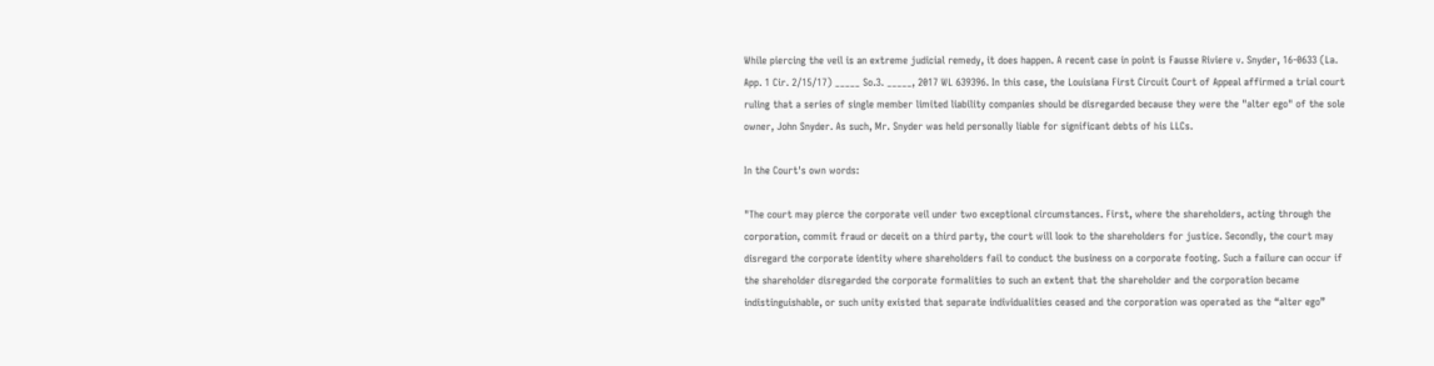While piercing the veil is an extreme judicial remedy, it does happen. A recent case in point is Fausse Riviere v. Snyder, 16-0633 (La. App. 1 Cir. 2/15/17) _____ So.3. _____, 2017 WL 639396. In this case, the Louisiana First Circuit Court of Appeal affirmed a trial court ruling that a series of single member limited liability companies should be disregarded because they were the "alter ego" of the sole owner, John Snyder. As such, Mr. Snyder was held personally liable for significant debts of his LLCs.

In the Court's own words:

"The court may pierce the corporate veil under two exceptional circumstances. First, where the shareholders, acting through the corporation, commit fraud or deceit on a third party, the court will look to the shareholders for justice. Secondly, the court may disregard the corporate identity where shareholders fail to conduct the business on a corporate footing. Such a failure can occur if the shareholder disregarded the corporate formalities to such an extent that the shareholder and the corporation became indistinguishable, or such unity existed that separate individualities ceased and the corporation was operated as the “alter ego”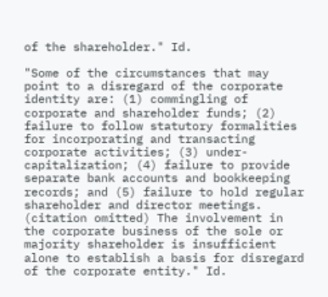of the shareholder." Id.

"Some of the circumstances that may point to a disregard of the corporate identity are: (1) commingling of corporate and shareholder funds; (2) failure to follow statutory formalities for incorporating and transacting corporate activities; (3) under-capitalization; (4) failure to provide separate bank accounts and bookkeeping records; and (5) failure to hold regular shareholder and director meetings. (citation omitted) The involvement in the corporate business of the sole or majority shareholder is insufficient alone to establish a basis for disregard of the corporate entity." Id.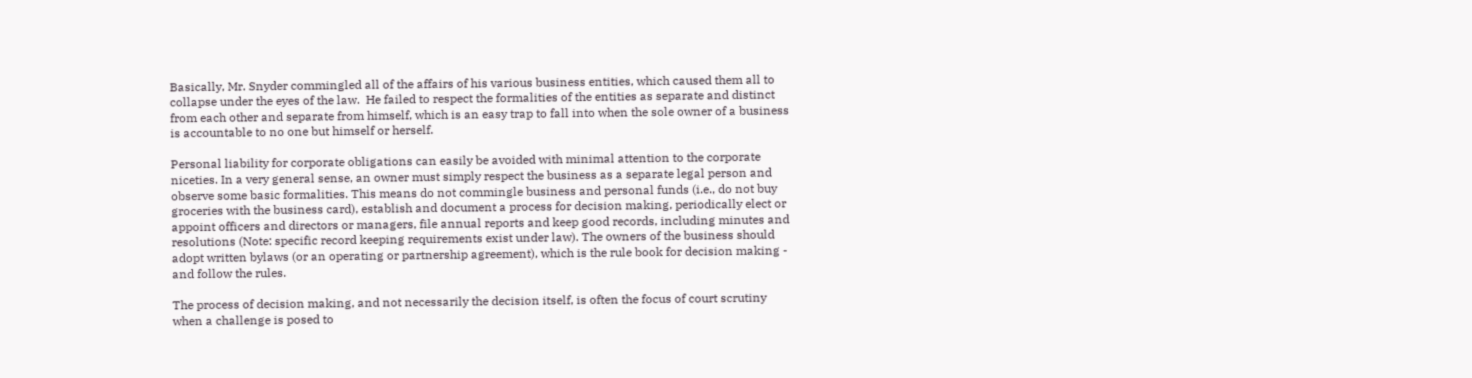Basically, Mr. Snyder commingled all of the affairs of his various business entities, which caused them all to collapse under the eyes of the law.  He failed to respect the formalities of the entities as separate and distinct from each other and separate from himself, which is an easy trap to fall into when the sole owner of a business is accountable to no one but himself or herself.

Personal liability for corporate obligations can easily be avoided with minimal attention to the corporate niceties. In a very general sense, an owner must simply respect the business as a separate legal person and observe some basic formalities. This means do not commingle business and personal funds (i.e., do not buy groceries with the business card), establish and document a process for decision making, periodically elect or appoint officers and directors or managers, file annual reports and keep good records, including minutes and resolutions (Note: specific record keeping requirements exist under law). The owners of the business should adopt written bylaws (or an operating or partnership agreement), which is the rule book for decision making - and follow the rules.

The process of decision making, and not necessarily the decision itself, is often the focus of court scrutiny when a challenge is posed to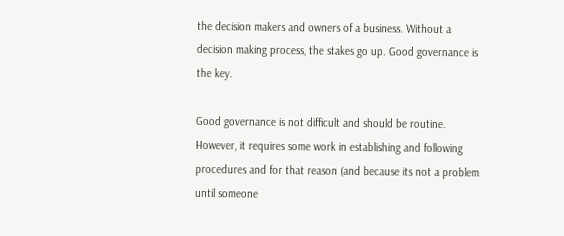the decision makers and owners of a business. Without a decision making process, the stakes go up. Good governance is the key.

Good governance is not difficult and should be routine. However, it requires some work in establishing and following procedures and for that reason (and because its not a problem until someone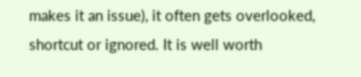makes it an issue), it often gets overlooked, shortcut or ignored. It is well worth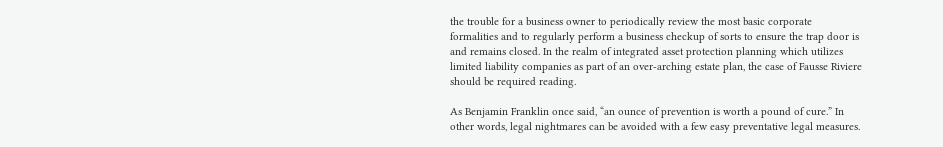the trouble for a business owner to periodically review the most basic corporate formalities and to regularly perform a business checkup of sorts to ensure the trap door is and remains closed. In the realm of integrated asset protection planning which utilizes limited liability companies as part of an over-arching estate plan, the case of Fausse Riviere should be required reading.

As Benjamin Franklin once said, “an ounce of prevention is worth a pound of cure.” In other words, legal nightmares can be avoided with a few easy preventative legal measures.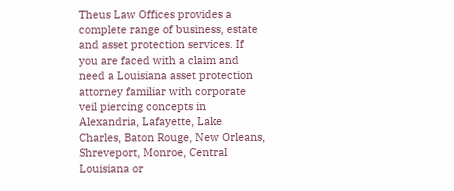Theus Law Offices provides a complete range of business, estate and asset protection services. If you are faced with a claim and need a Louisiana asset protection attorney familiar with corporate veil piercing concepts in Alexandria, Lafayette, Lake Charles, Baton Rouge, New Orleans, Shreveport, Monroe, Central Louisiana or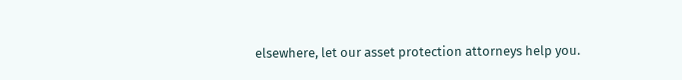elsewhere, let our asset protection attorneys help you.